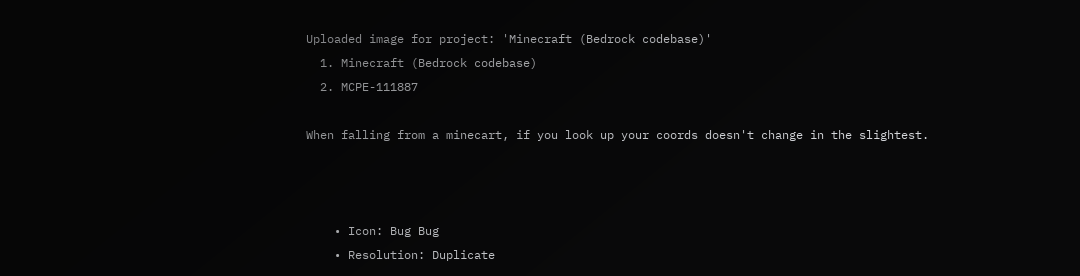Uploaded image for project: 'Minecraft (Bedrock codebase)'
  1. Minecraft (Bedrock codebase)
  2. MCPE-111887

When falling from a minecart, if you look up your coords doesn't change in the slightest.



    • Icon: Bug Bug
    • Resolution: Duplicate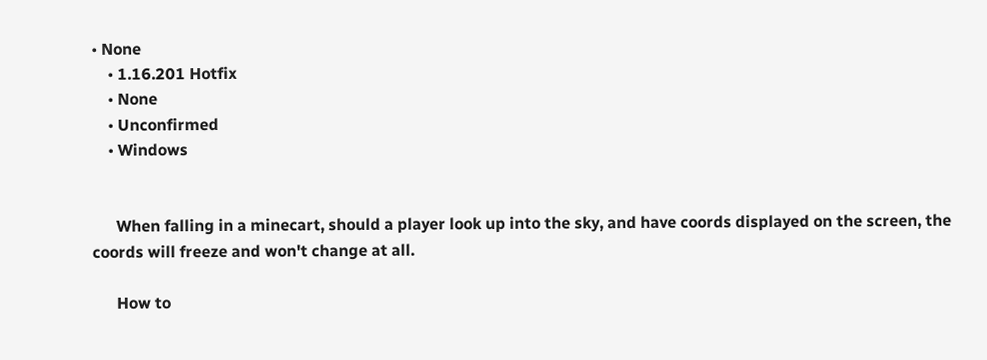• None
    • 1.16.201 Hotfix
    • None
    • Unconfirmed
    • Windows


      When falling in a minecart, should a player look up into the sky, and have coords displayed on the screen, the coords will freeze and won't change at all.

      How to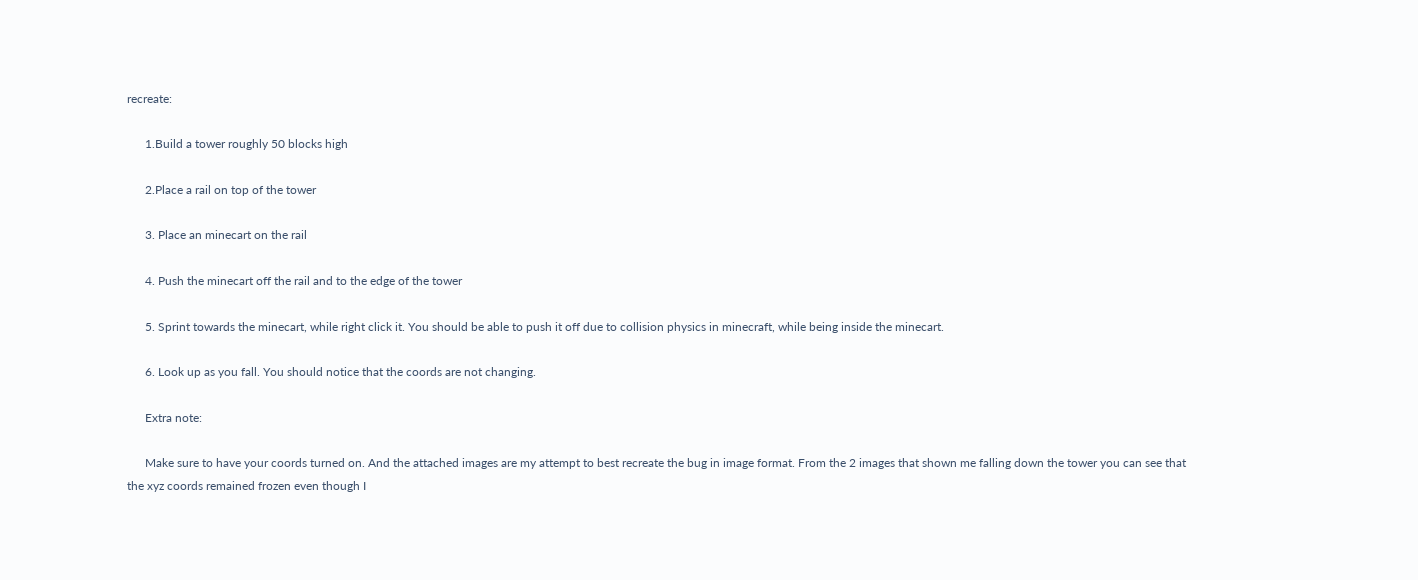recreate:

      1.Build a tower roughly 50 blocks high

      2.Place a rail on top of the tower

      3. Place an minecart on the rail

      4. Push the minecart off the rail and to the edge of the tower

      5. Sprint towards the minecart, while right click it. You should be able to push it off due to collision physics in minecraft, while being inside the minecart.

      6. Look up as you fall. You should notice that the coords are not changing.

      Extra note:

      Make sure to have your coords turned on. And the attached images are my attempt to best recreate the bug in image format. From the 2 images that shown me falling down the tower you can see that the xyz coords remained frozen even though I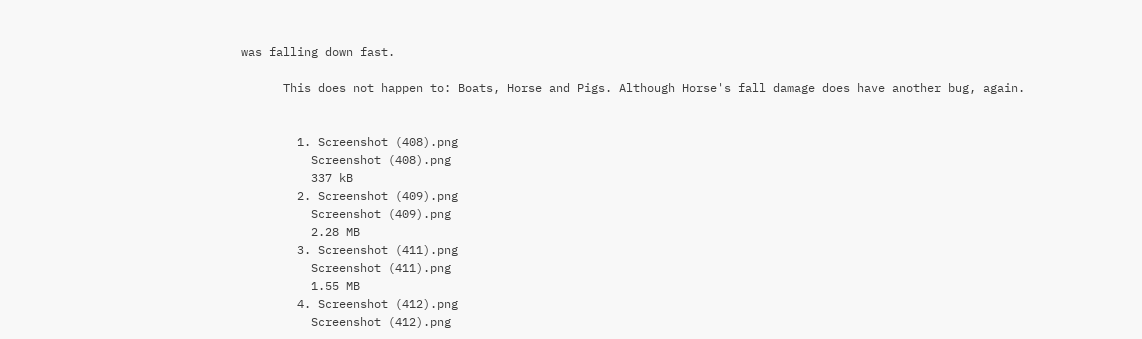was falling down fast.

      This does not happen to: Boats, Horse and Pigs. Although Horse's fall damage does have another bug, again.


        1. Screenshot (408).png
          Screenshot (408).png
          337 kB
        2. Screenshot (409).png
          Screenshot (409).png
          2.28 MB
        3. Screenshot (411).png
          Screenshot (411).png
          1.55 MB
        4. Screenshot (412).png
          Screenshot (412).png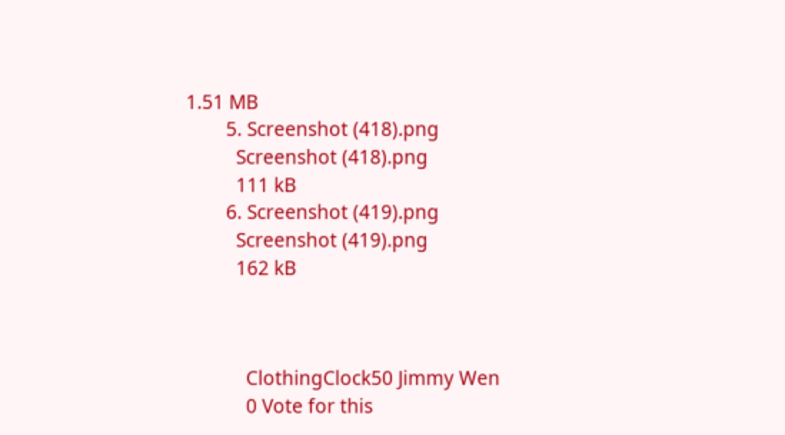1.51 MB
        5. Screenshot (418).png
          Screenshot (418).png
          111 kB
        6. Screenshot (419).png
          Screenshot (419).png
          162 kB



            ClothingClock50 Jimmy Wen
            0 Vote for this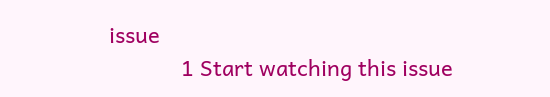issue
            1 Start watching this issue